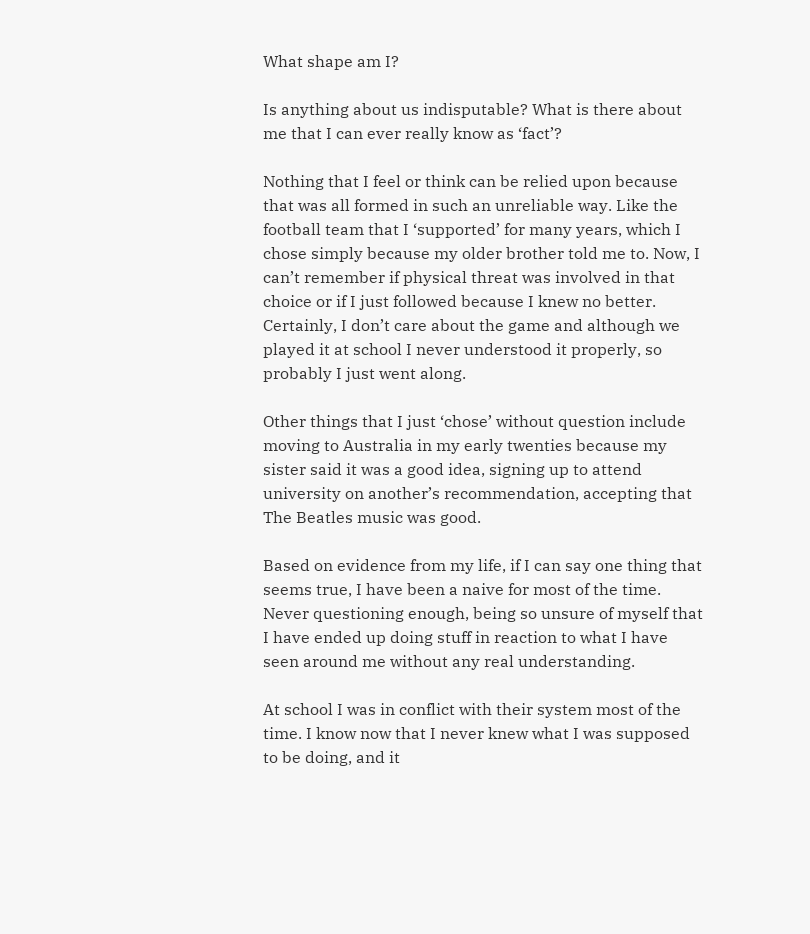What shape am I?

Is anything about us indisputable? What is there about me that I can ever really know as ‘fact’?

Nothing that I feel or think can be relied upon because that was all formed in such an unreliable way. Like the football team that I ‘supported’ for many years, which I chose simply because my older brother told me to. Now, I can’t remember if physical threat was involved in that choice or if I just followed because I knew no better. Certainly, I don’t care about the game and although we played it at school I never understood it properly, so probably I just went along.

Other things that I just ‘chose’ without question include moving to Australia in my early twenties because my sister said it was a good idea, signing up to attend university on another’s recommendation, accepting that The Beatles music was good.

Based on evidence from my life, if I can say one thing that seems true, I have been a naive for most of the time. Never questioning enough, being so unsure of myself that I have ended up doing stuff in reaction to what I have seen around me without any real understanding.

At school I was in conflict with their system most of the time. I know now that I never knew what I was supposed to be doing, and it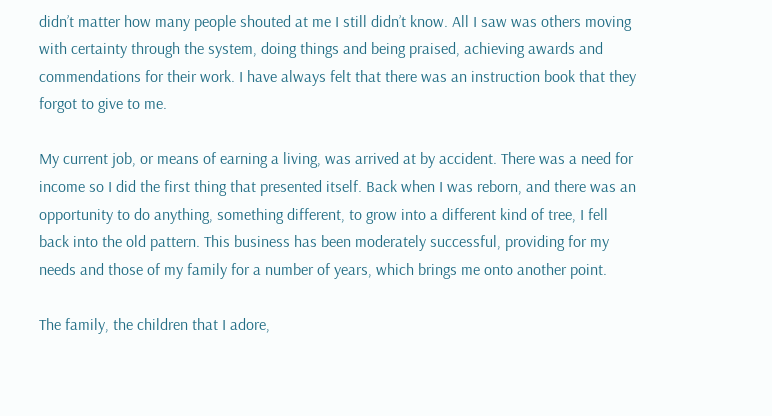didn’t matter how many people shouted at me I still didn’t know. All I saw was others moving with certainty through the system, doing things and being praised, achieving awards and commendations for their work. I have always felt that there was an instruction book that they forgot to give to me.

My current job, or means of earning a living, was arrived at by accident. There was a need for income so I did the first thing that presented itself. Back when I was reborn, and there was an opportunity to do anything, something different, to grow into a different kind of tree, I fell back into the old pattern. This business has been moderately successful, providing for my needs and those of my family for a number of years, which brings me onto another point.

The family, the children that I adore,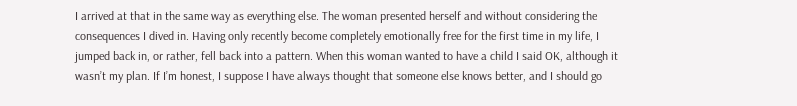I arrived at that in the same way as everything else. The woman presented herself and without considering the consequences I dived in. Having only recently become completely emotionally free for the first time in my life, I jumped back in, or rather, fell back into a pattern. When this woman wanted to have a child I said OK, although it wasn’t my plan. If I’m honest, I suppose I have always thought that someone else knows better, and I should go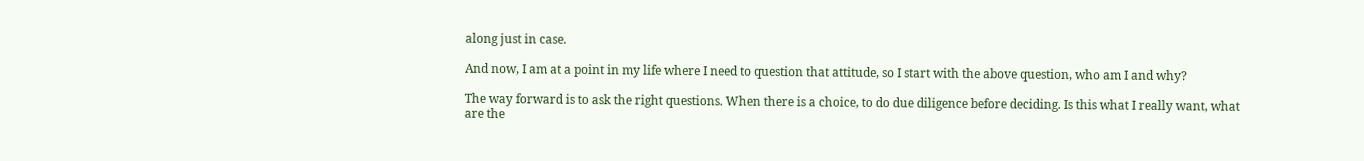along just in case.

And now, I am at a point in my life where I need to question that attitude, so I start with the above question, who am I and why?

The way forward is to ask the right questions. When there is a choice, to do due diligence before deciding. Is this what I really want, what are the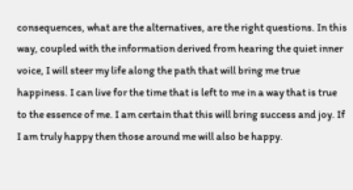consequences, what are the alternatives, are the right questions. In this way, coupled with the information derived from hearing the quiet inner voice, I will steer my life along the path that will bring me true happiness. I can live for the time that is left to me in a way that is true to the essence of me. I am certain that this will bring success and joy. If I am truly happy then those around me will also be happy.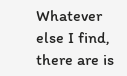Whatever else I find, there are is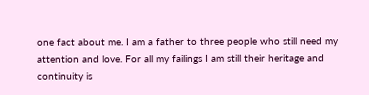one fact about me. I am a father to three people who still need my attention and love. For all my failings I am still their heritage and continuity is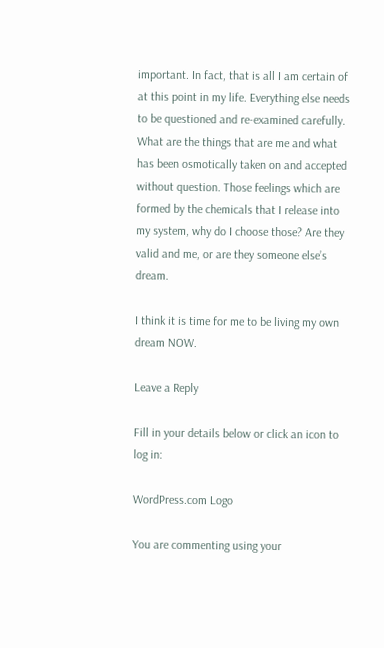important. In fact, that is all I am certain of at this point in my life. Everything else needs to be questioned and re-examined carefully. What are the things that are me and what has been osmotically taken on and accepted without question. Those feelings which are formed by the chemicals that I release into my system, why do I choose those? Are they valid and me, or are they someone else’s dream.

I think it is time for me to be living my own dream NOW.

Leave a Reply

Fill in your details below or click an icon to log in:

WordPress.com Logo

You are commenting using your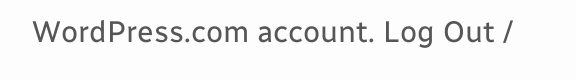WordPress.com account. Log Out /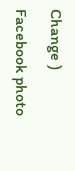Change )

Facebook photo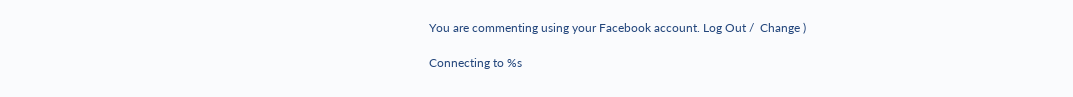You are commenting using your Facebook account. Log Out /  Change )

Connecting to %s